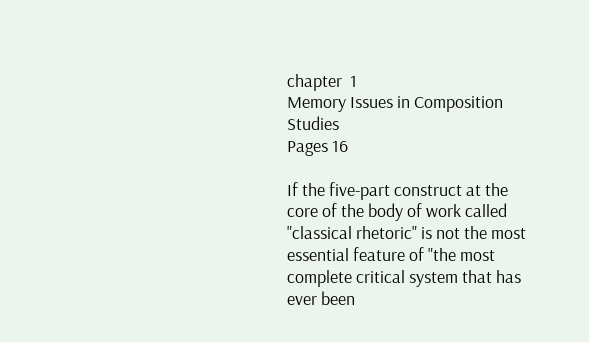chapter  1
Memory Issues in Composition Studies
Pages 16

If the five-part construct at the core of the body of work called "classical rhetoric" is not the most essential feature of "the most complete critical system that has ever been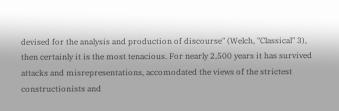devised for the analysis and production of discourse" (Welch, "Classical" 3), then certainly it is the most tenacious. For nearly 2,500 years it has survived attacks and misrepresentations, accomodated the views of the strictest constructionists and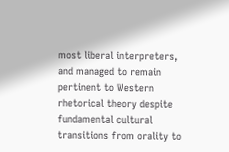most liberal interpreters, and managed to remain pertinent to Western rhetorical theory despite fundamental cultural transitions from orality to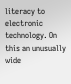literacy to electronic technology. On this an unusually wide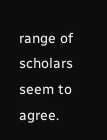range of scholars seem to agree.